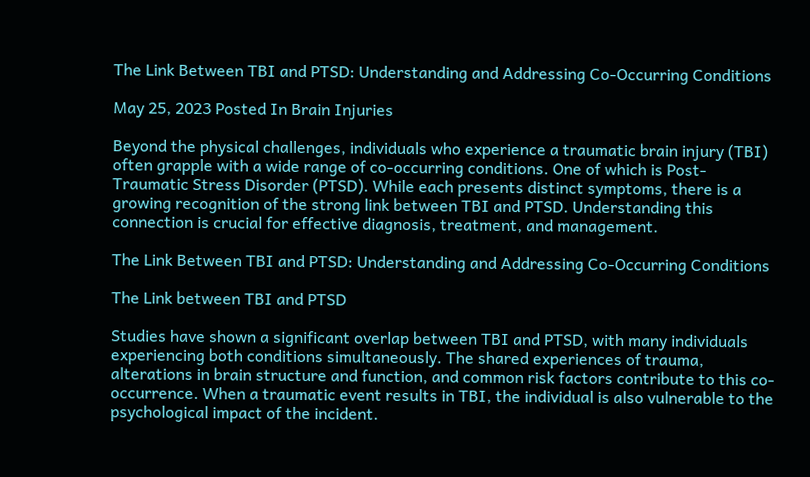The Link Between TBI and PTSD: Understanding and Addressing Co-Occurring Conditions

May 25, 2023 Posted In Brain Injuries

Beyond the physical challenges, individuals who experience a traumatic brain injury (TBI) often grapple with a wide range of co-occurring conditions. One of which is Post-Traumatic Stress Disorder (PTSD). While each presents distinct symptoms, there is a growing recognition of the strong link between TBI and PTSD. Understanding this connection is crucial for effective diagnosis, treatment, and management.

The Link Between TBI and PTSD: Understanding and Addressing Co-Occurring Conditions

The Link between TBI and PTSD

Studies have shown a significant overlap between TBI and PTSD, with many individuals experiencing both conditions simultaneously. The shared experiences of trauma, alterations in brain structure and function, and common risk factors contribute to this co-occurrence. When a traumatic event results in TBI, the individual is also vulnerable to the psychological impact of the incident.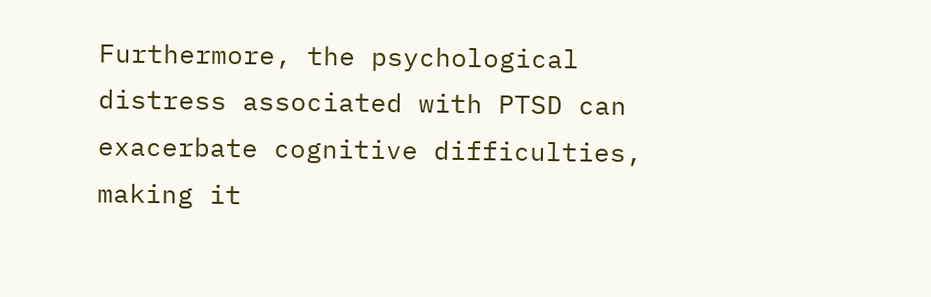Furthermore, the psychological distress associated with PTSD can exacerbate cognitive difficulties, making it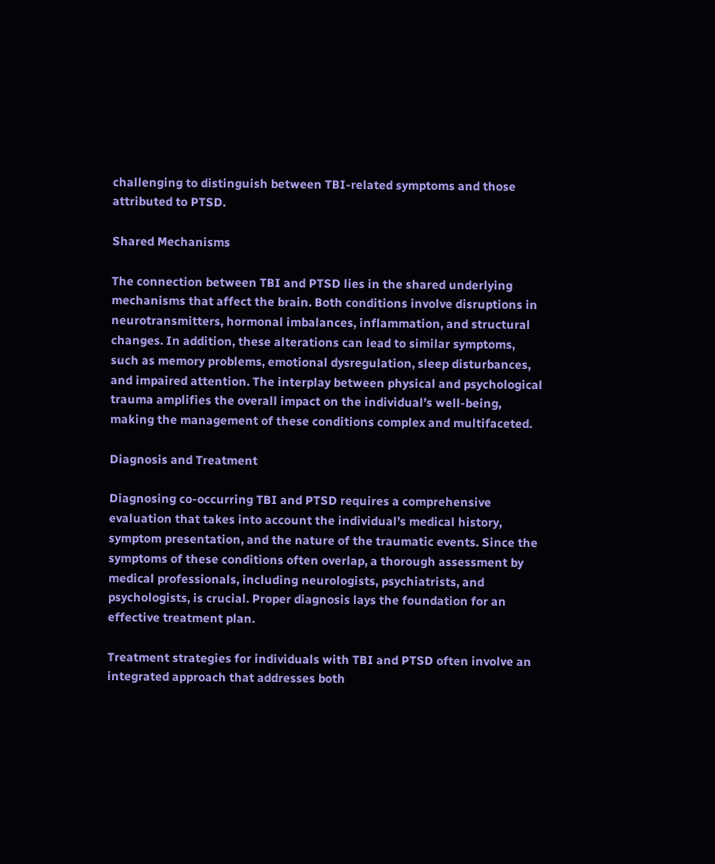challenging to distinguish between TBI-related symptoms and those attributed to PTSD.

Shared Mechanisms

The connection between TBI and PTSD lies in the shared underlying mechanisms that affect the brain. Both conditions involve disruptions in neurotransmitters, hormonal imbalances, inflammation, and structural changes. In addition, these alterations can lead to similar symptoms, such as memory problems, emotional dysregulation, sleep disturbances, and impaired attention. The interplay between physical and psychological trauma amplifies the overall impact on the individual’s well-being, making the management of these conditions complex and multifaceted.

Diagnosis and Treatment

Diagnosing co-occurring TBI and PTSD requires a comprehensive evaluation that takes into account the individual’s medical history, symptom presentation, and the nature of the traumatic events. Since the symptoms of these conditions often overlap, a thorough assessment by medical professionals, including neurologists, psychiatrists, and psychologists, is crucial. Proper diagnosis lays the foundation for an effective treatment plan.

Treatment strategies for individuals with TBI and PTSD often involve an integrated approach that addresses both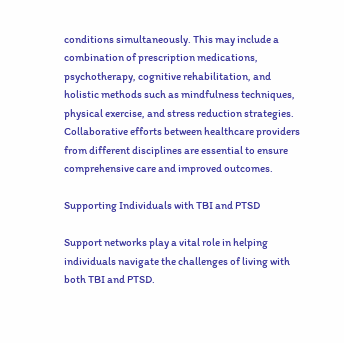conditions simultaneously. This may include a combination of prescription medications, psychotherapy, cognitive rehabilitation, and holistic methods such as mindfulness techniques, physical exercise, and stress reduction strategies. Collaborative efforts between healthcare providers from different disciplines are essential to ensure comprehensive care and improved outcomes.

Supporting Individuals with TBI and PTSD

Support networks play a vital role in helping individuals navigate the challenges of living with both TBI and PTSD.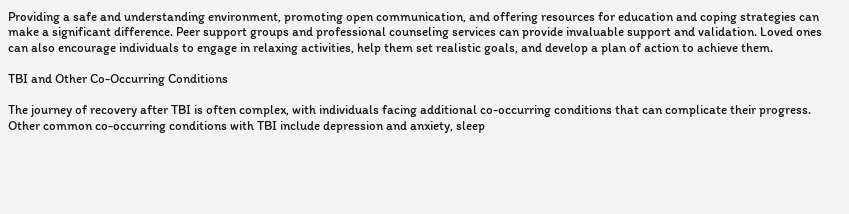Providing a safe and understanding environment, promoting open communication, and offering resources for education and coping strategies can make a significant difference. Peer support groups and professional counseling services can provide invaluable support and validation. Loved ones can also encourage individuals to engage in relaxing activities, help them set realistic goals, and develop a plan of action to achieve them.

TBI and Other Co-Occurring Conditions

The journey of recovery after TBI is often complex, with individuals facing additional co-occurring conditions that can complicate their progress. Other common co-occurring conditions with TBI include depression and anxiety, sleep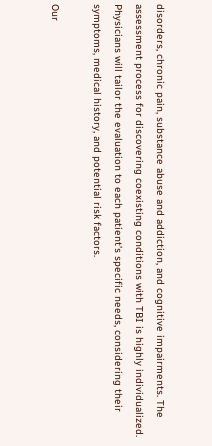disorders, chronic pain, substance abuse and addiction, and cognitive impairments. The assessment process for discovering coexisting conditions with TBI is highly individualized. Physicians will tailor the evaluation to each patient’s specific needs, considering their symptoms, medical history, and potential risk factors.

Our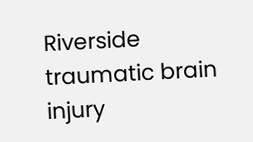Riverside traumatic brain injury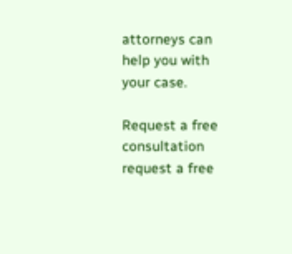attorneys can help you with your case.

Request a free consultation
request a free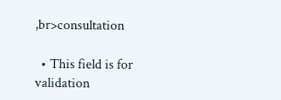,br>consultation

  • This field is for validation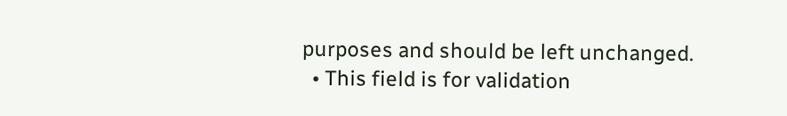purposes and should be left unchanged.
  • This field is for validation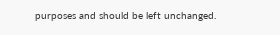purposes and should be left unchanged.